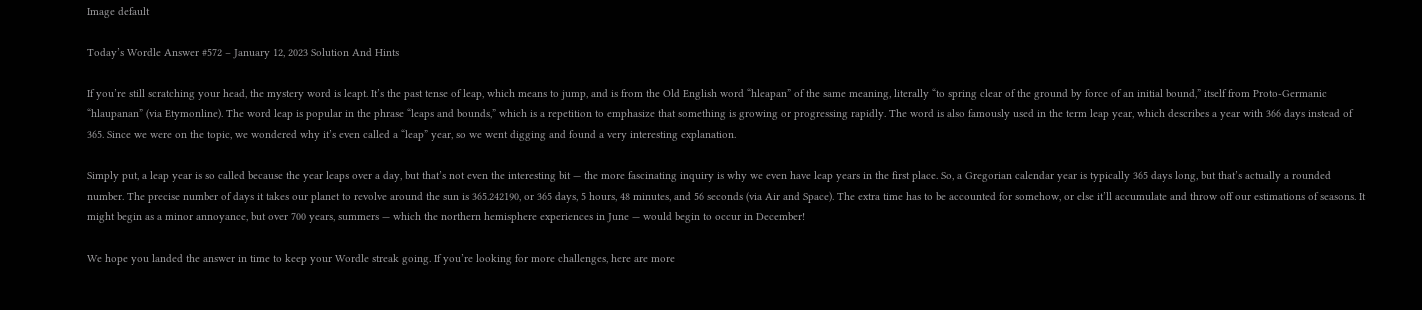Image default

Today’s Wordle Answer #572 – January 12, 2023 Solution And Hints

If you’re still scratching your head, the mystery word is leapt. It’s the past tense of leap, which means to jump, and is from the Old English word “hleapan” of the same meaning, literally “to spring clear of the ground by force of an initial bound,” itself from Proto-Germanic “hlaupanan” (via Etymonline). The word leap is popular in the phrase “leaps and bounds,” which is a repetition to emphasize that something is growing or progressing rapidly. The word is also famously used in the term leap year, which describes a year with 366 days instead of 365. Since we were on the topic, we wondered why it’s even called a “leap” year, so we went digging and found a very interesting explanation.

Simply put, a leap year is so called because the year leaps over a day, but that’s not even the interesting bit — the more fascinating inquiry is why we even have leap years in the first place. So, a Gregorian calendar year is typically 365 days long, but that’s actually a rounded number. The precise number of days it takes our planet to revolve around the sun is 365.242190, or 365 days, 5 hours, 48 minutes, and 56 seconds (via Air and Space). The extra time has to be accounted for somehow, or else it’ll accumulate and throw off our estimations of seasons. It might begin as a minor annoyance, but over 700 years, summers — which the northern hemisphere experiences in June — would begin to occur in December!

We hope you landed the answer in time to keep your Wordle streak going. If you’re looking for more challenges, here are more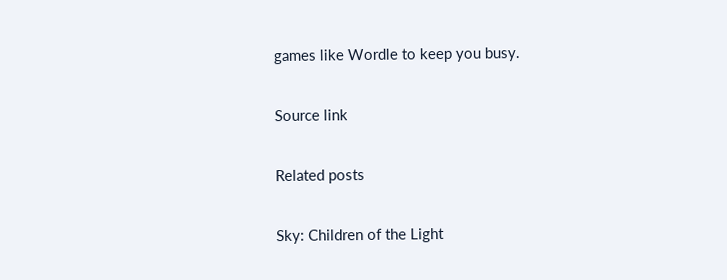games like Wordle to keep you busy.

Source link

Related posts

Sky: Children of the Light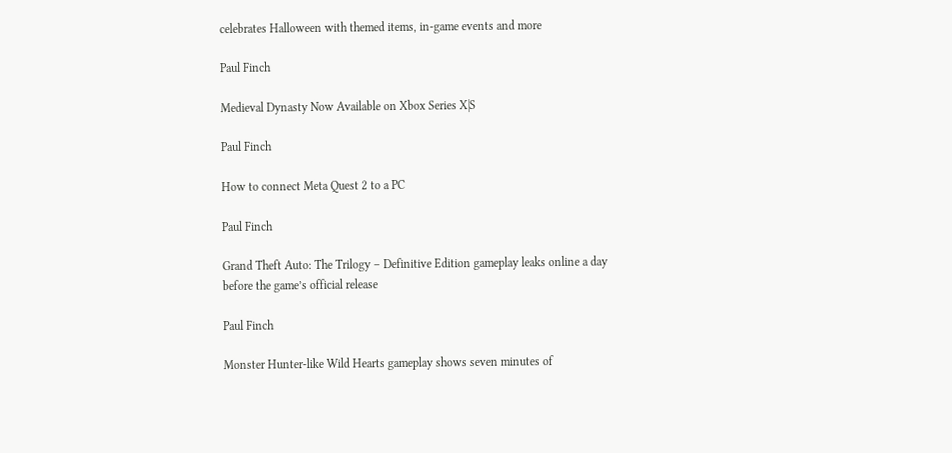celebrates Halloween with themed items, in-game events and more

Paul Finch

Medieval Dynasty Now Available on Xbox Series X|S

Paul Finch

How to connect Meta Quest 2 to a PC

Paul Finch

Grand Theft Auto: The Trilogy – Definitive Edition gameplay leaks online a day before the game’s official release

Paul Finch

Monster Hunter-like Wild Hearts gameplay shows seven minutes of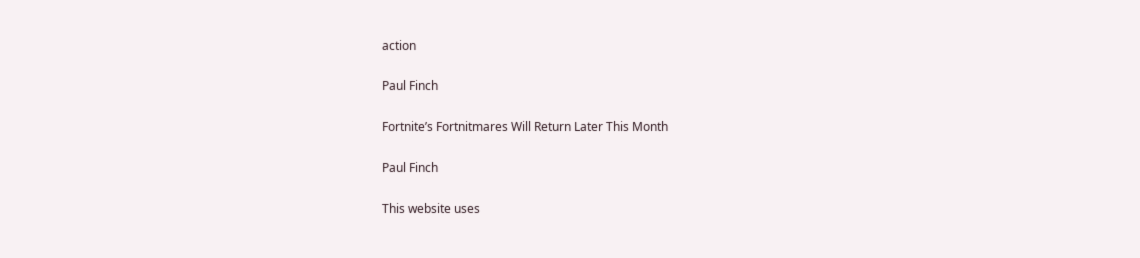action

Paul Finch

Fortnite’s Fortnitmares Will Return Later This Month

Paul Finch

This website uses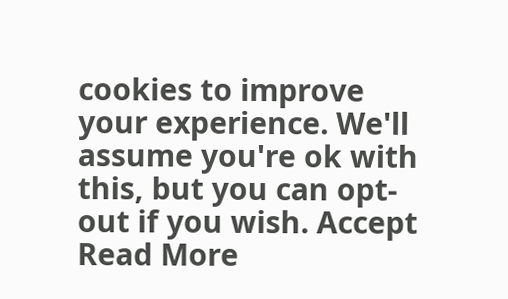cookies to improve your experience. We'll assume you're ok with this, but you can opt-out if you wish. Accept Read More